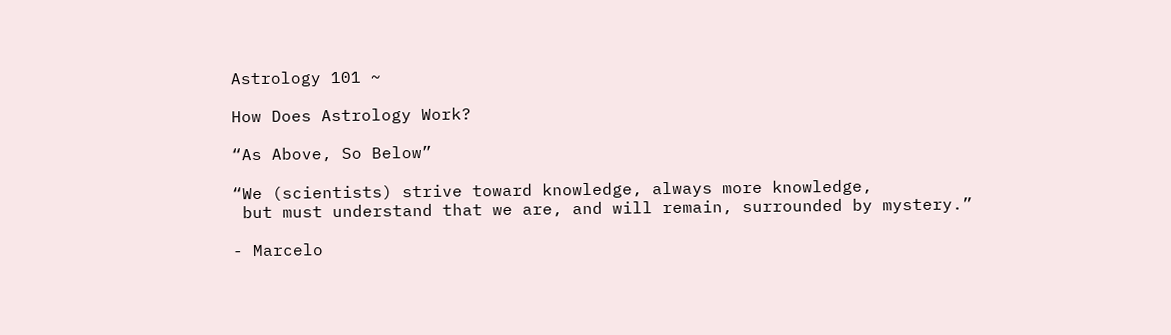Astrology 101 ~

How Does Astrology Work?

“As Above, So Below”

“We (scientists) strive toward knowledge, always more knowledge,
 but must understand that we are, and will remain, surrounded by mystery.”

- Marcelo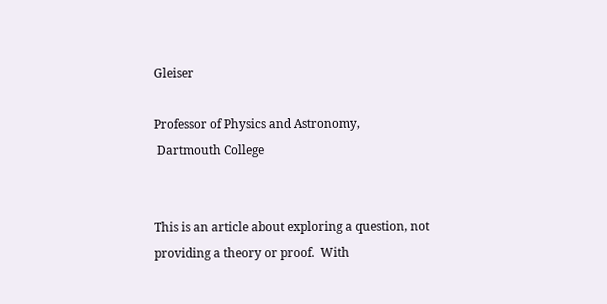Gleiser

Professor of Physics and Astronomy,
 Dartmouth College


This is an article about exploring a question, not providing a theory or proof.  With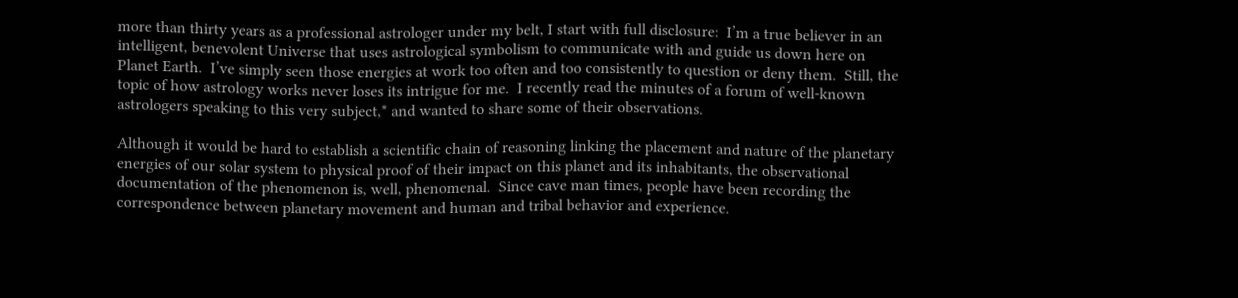more than thirty years as a professional astrologer under my belt, I start with full disclosure:  I’m a true believer in an intelligent, benevolent Universe that uses astrological symbolism to communicate with and guide us down here on Planet Earth.  I’ve simply seen those energies at work too often and too consistently to question or deny them.  Still, the topic of how astrology works never loses its intrigue for me.  I recently read the minutes of a forum of well-known astrologers speaking to this very subject,* and wanted to share some of their observations.

Although it would be hard to establish a scientific chain of reasoning linking the placement and nature of the planetary energies of our solar system to physical proof of their impact on this planet and its inhabitants, the observational documentation of the phenomenon is, well, phenomenal.  Since cave man times, people have been recording the correspondence between planetary movement and human and tribal behavior and experience.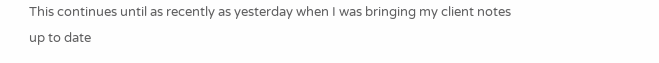This continues until as recently as yesterday when I was bringing my client notes up to date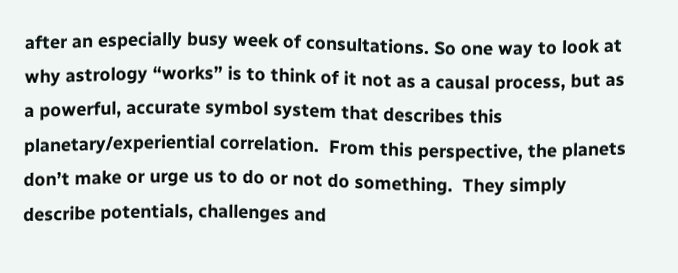after an especially busy week of consultations. So one way to look at why astrology “works” is to think of it not as a causal process, but as a powerful, accurate symbol system that describes this planetary/experiential correlation.  From this perspective, the planets don’t make or urge us to do or not do something.  They simply describe potentials, challenges and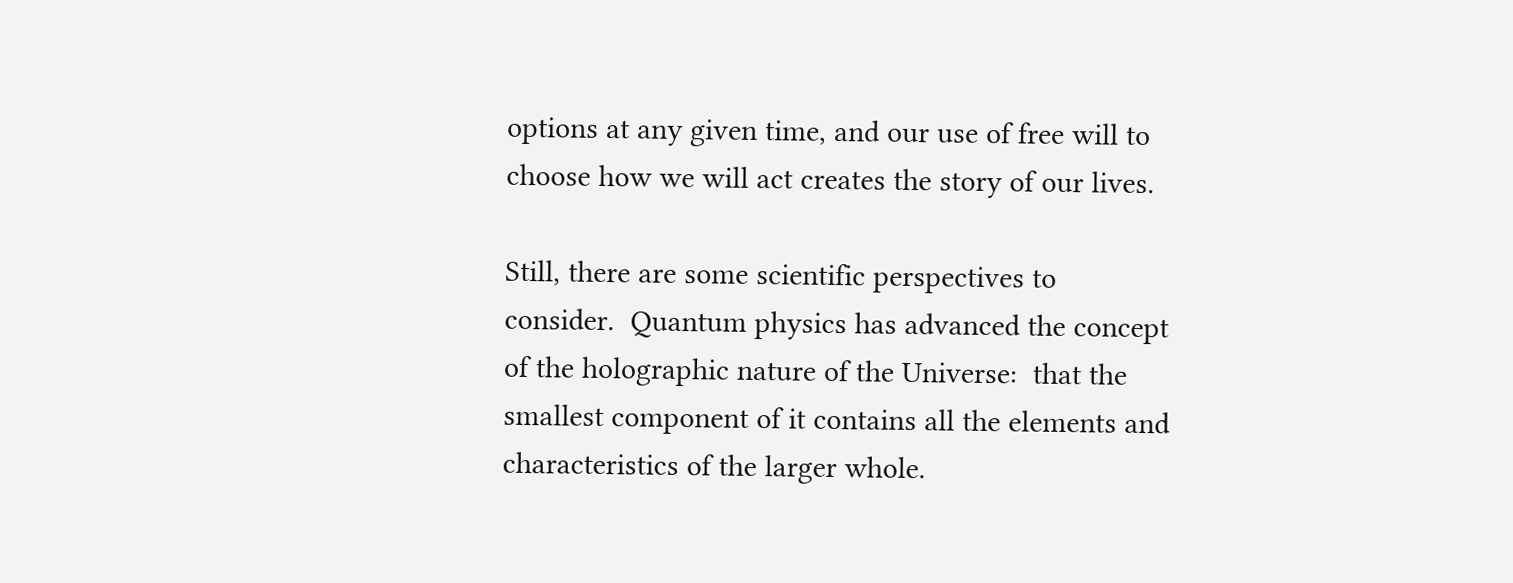options at any given time, and our use of free will to choose how we will act creates the story of our lives.

Still, there are some scientific perspectives to consider.  Quantum physics has advanced the concept of the holographic nature of the Universe:  that the smallest component of it contains all the elements and characteristics of the larger whole.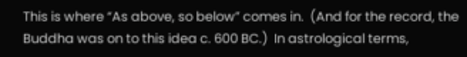This is where “As above, so below” comes in.  (And for the record, the Buddha was on to this idea c. 600 BC.)  In astrological terms,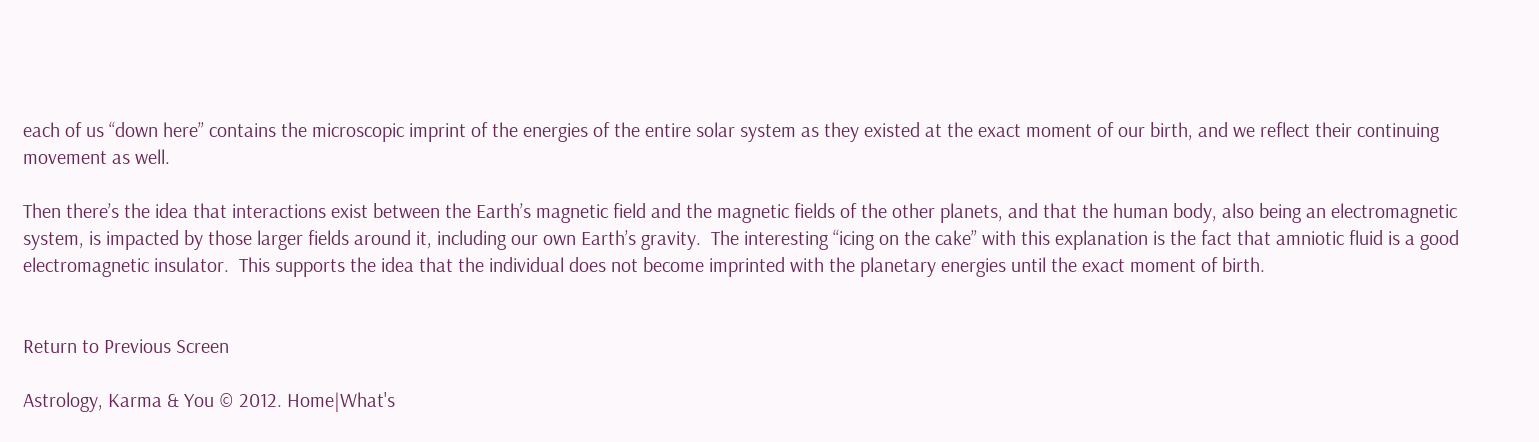each of us “down here” contains the microscopic imprint of the energies of the entire solar system as they existed at the exact moment of our birth, and we reflect their continuing movement as well.

Then there’s the idea that interactions exist between the Earth’s magnetic field and the magnetic fields of the other planets, and that the human body, also being an electromagnetic system, is impacted by those larger fields around it, including our own Earth’s gravity.  The interesting “icing on the cake” with this explanation is the fact that amniotic fluid is a good electromagnetic insulator.  This supports the idea that the individual does not become imprinted with the planetary energies until the exact moment of birth.


Return to Previous Screen

Astrology, Karma & You © 2012. Home|What's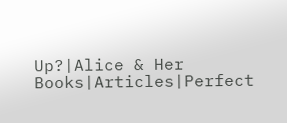Up?|Alice & Her Books|Articles|Perfect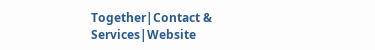Together|Contact & Services|Website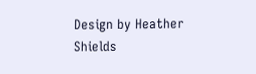Design by Heather Shields